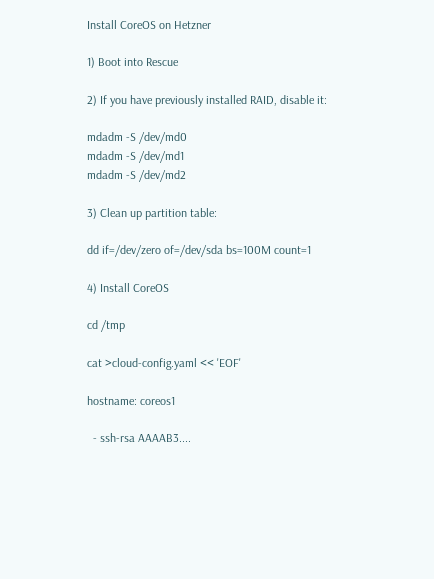Install CoreOS on Hetzner

1) Boot into Rescue

2) If you have previously installed RAID, disable it:

mdadm -S /dev/md0
mdadm -S /dev/md1
mdadm -S /dev/md2

3) Clean up partition table:

dd if=/dev/zero of=/dev/sda bs=100M count=1

4) Install CoreOS

cd /tmp

cat >cloud-config.yaml << 'EOF'

hostname: coreos1

  - ssh-rsa AAAAB3....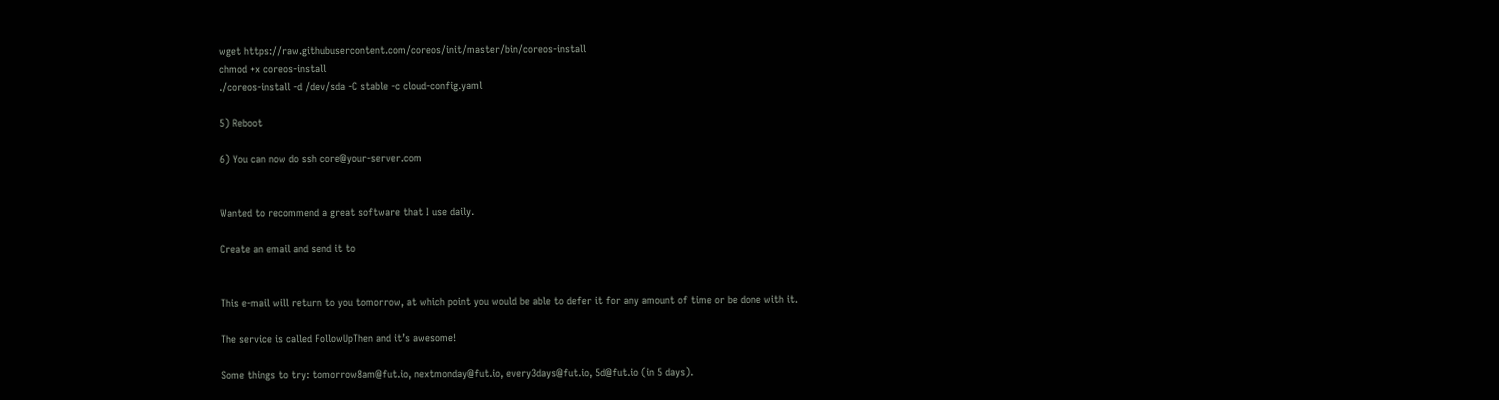wget https://raw.githubusercontent.com/coreos/init/master/bin/coreos-install
chmod +x coreos-install
./coreos-install -d /dev/sda -C stable -c cloud-config.yaml

5) Reboot

6) You can now do ssh core@your-server.com


Wanted to recommend a great software that I use daily.

Create an email and send it to


This e-mail will return to you tomorrow, at which point you would be able to defer it for any amount of time or be done with it.

The service is called FollowUpThen and it’s awesome!

Some things to try: tomorrow8am@fut.io, nextmonday@fut.io, every3days@fut.io, 5d@fut.io (in 5 days).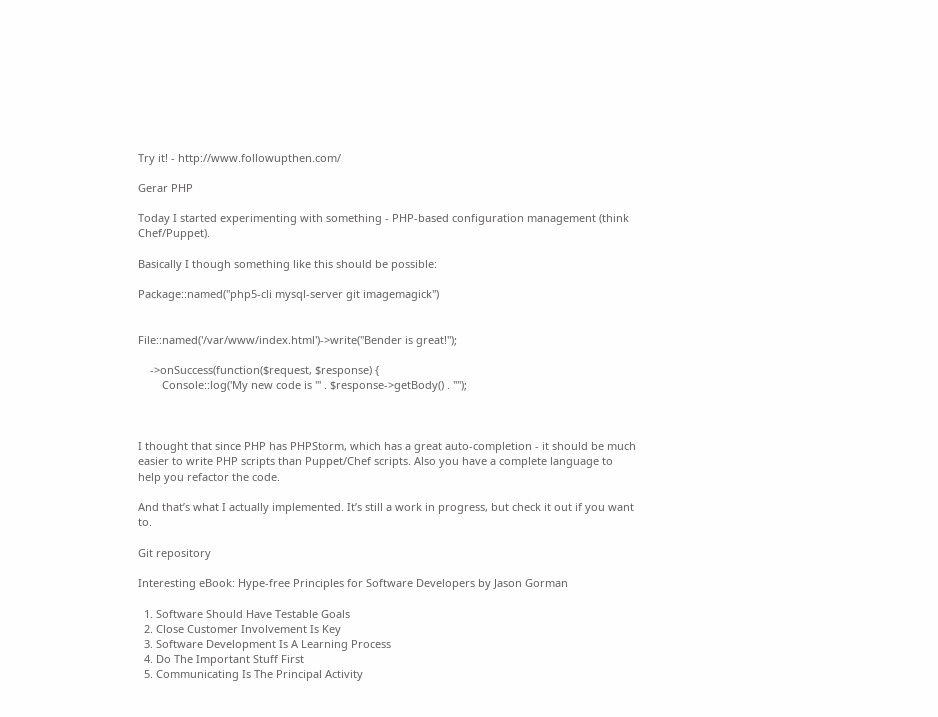Try it! - http://www.followupthen.com/

Gerar PHP

Today I started experimenting with something - PHP-based configuration management (think Chef/Puppet).

Basically I though something like this should be possible:

Package::named("php5-cli mysql-server git imagemagick")


File::named('/var/www/index.html')->write("Bender is great!");

    ->onSuccess(function($request, $response) {
        Console::log('My new code is "' . $response->getBody() . '"');



I thought that since PHP has PHPStorm, which has a great auto-completion - it should be much easier to write PHP scripts than Puppet/Chef scripts. Also you have a complete language to help you refactor the code.

And that’s what I actually implemented. It’s still a work in progress, but check it out if you want to.

Git repository

Interesting eBook: Hype-free Principles for Software Developers by Jason Gorman

  1. Software Should Have Testable Goals
  2. Close Customer Involvement Is Key
  3. Software Development Is A Learning Process
  4. Do The Important Stuff First
  5. Communicating Is The Principal Activity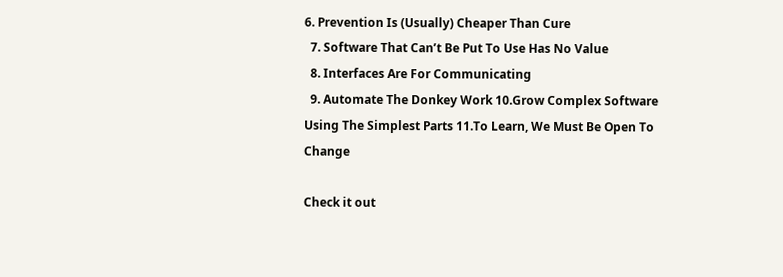6. Prevention Is (Usually) Cheaper Than Cure
  7. Software That Can’t Be Put To Use Has No Value
  8. Interfaces Are For Communicating
  9. Automate The Donkey Work 10.Grow Complex Software Using The Simplest Parts 11.To Learn, We Must Be Open To Change

Check it out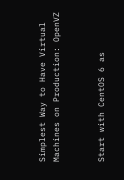Simplest Way to Have Virtual Machines on Production: OpenVZ


Start with CentOS 6 as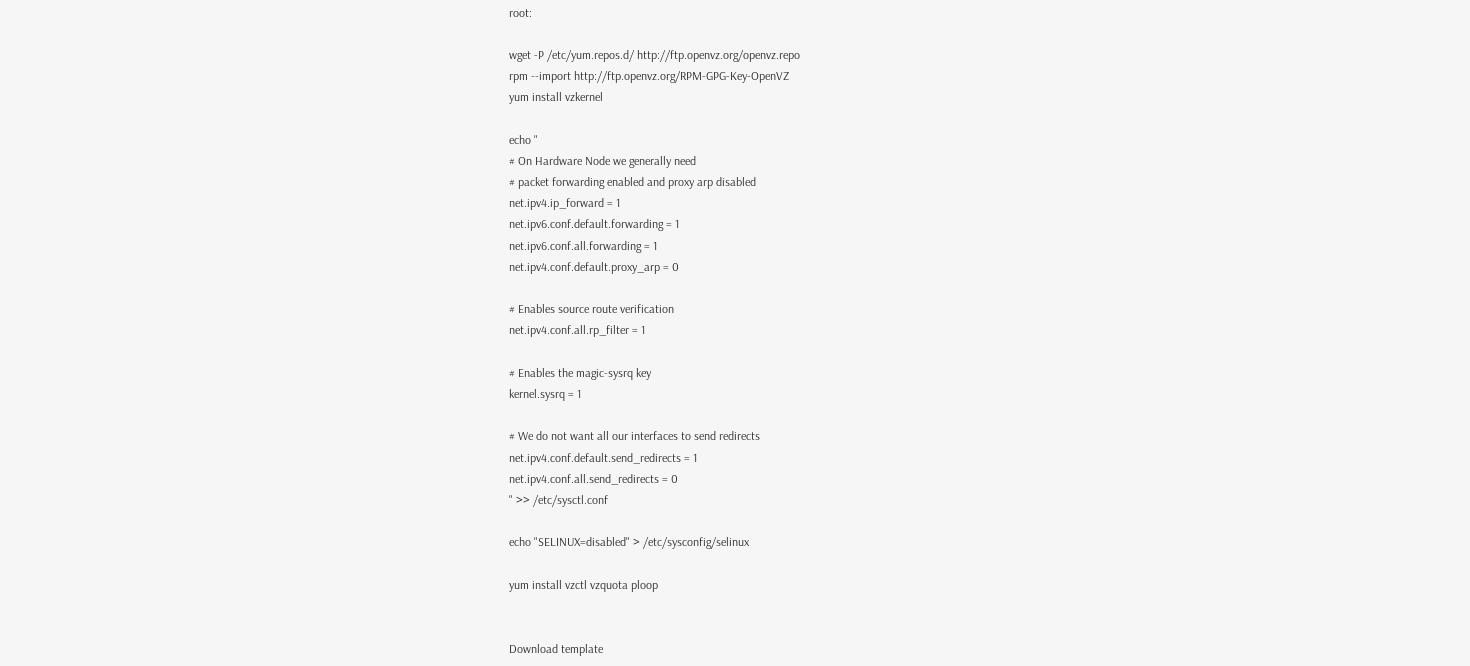root:

wget -P /etc/yum.repos.d/ http://ftp.openvz.org/openvz.repo
rpm --import http://ftp.openvz.org/RPM-GPG-Key-OpenVZ
yum install vzkernel

echo "
# On Hardware Node we generally need
# packet forwarding enabled and proxy arp disabled
net.ipv4.ip_forward = 1
net.ipv6.conf.default.forwarding = 1
net.ipv6.conf.all.forwarding = 1
net.ipv4.conf.default.proxy_arp = 0

# Enables source route verification
net.ipv4.conf.all.rp_filter = 1

# Enables the magic-sysrq key
kernel.sysrq = 1

# We do not want all our interfaces to send redirects
net.ipv4.conf.default.send_redirects = 1
net.ipv4.conf.all.send_redirects = 0
" >> /etc/sysctl.conf

echo "SELINUX=disabled" > /etc/sysconfig/selinux

yum install vzctl vzquota ploop


Download template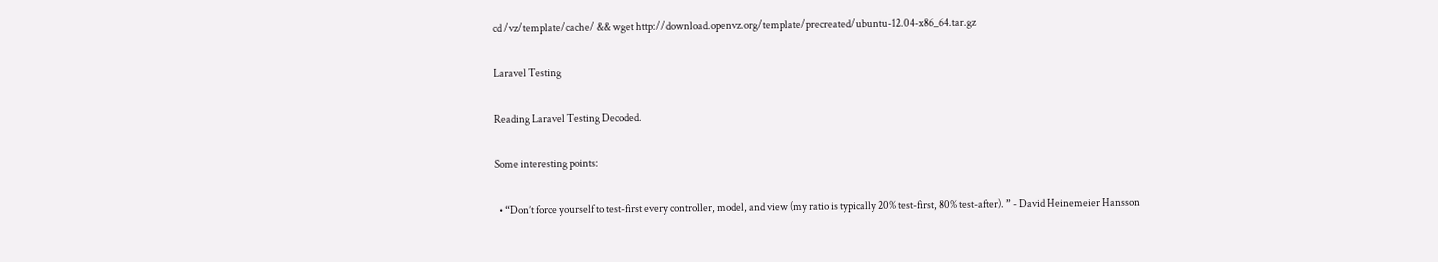cd /vz/template/cache/ && wget http://download.openvz.org/template/precreated/ubuntu-12.04-x86_64.tar.gz

Laravel Testing

Reading Laravel Testing Decoded.

Some interesting points:

  • “Don’t force yourself to test-first every controller, model, and view (my ratio is typically 20% test-first, 80% test-after). ” - David Heinemeier Hansson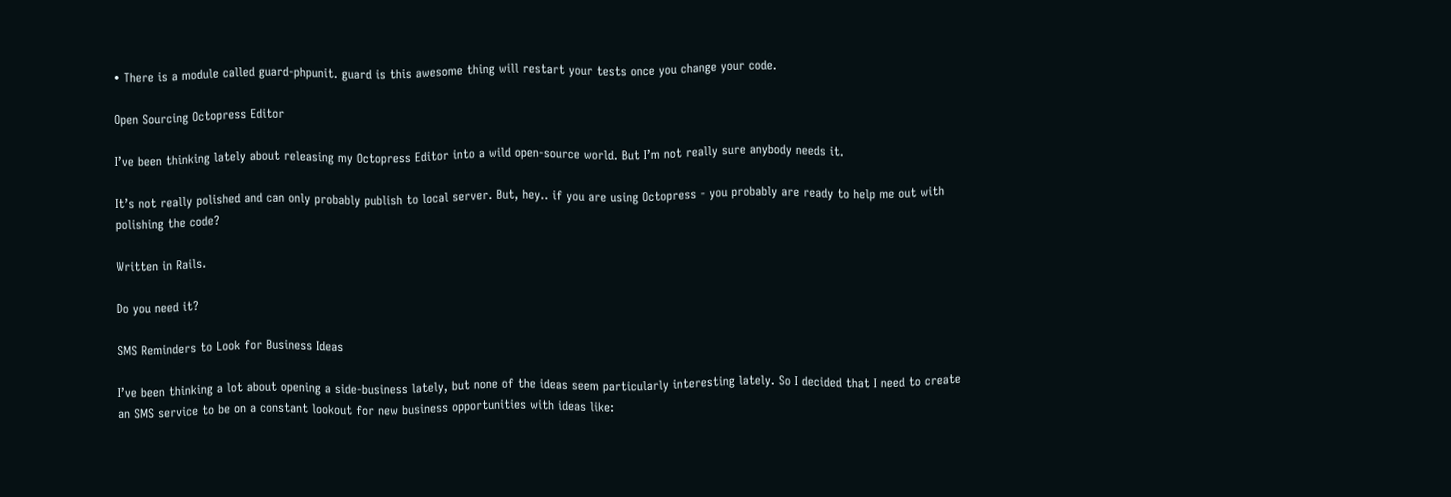• There is a module called guard-phpunit. guard is this awesome thing will restart your tests once you change your code.

Open Sourcing Octopress Editor

I’ve been thinking lately about releasing my Octopress Editor into a wild open-source world. But I’m not really sure anybody needs it.

It’s not really polished and can only probably publish to local server. But, hey.. if you are using Octopress - you probably are ready to help me out with polishing the code?

Written in Rails.

Do you need it?

SMS Reminders to Look for Business Ideas

I’ve been thinking a lot about opening a side-business lately, but none of the ideas seem particularly interesting lately. So I decided that I need to create an SMS service to be on a constant lookout for new business opportunities with ideas like: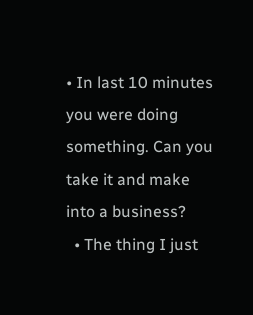• In last 10 minutes you were doing something. Can you take it and make into a business?
  • The thing I just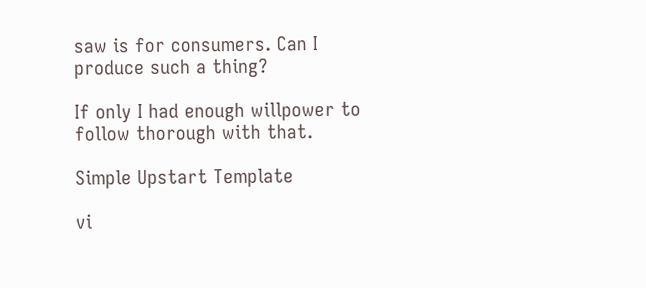saw is for consumers. Can I produce such a thing?

If only I had enough willpower to follow thorough with that.

Simple Upstart Template

vi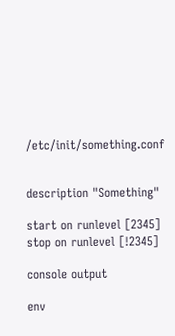/etc/init/something.conf


description "Something"

start on runlevel [2345]
stop on runlevel [!2345]

console output

env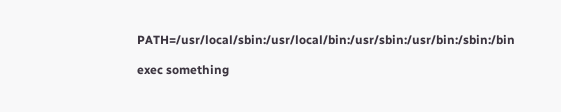PATH=/usr/local/sbin:/usr/local/bin:/usr/sbin:/usr/bin:/sbin:/bin

exec something